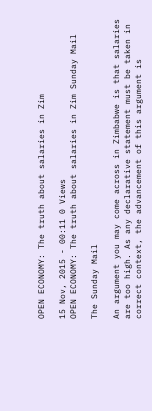OPEN ECONOMY: The truth about salaries in Zim

15 Nov, 2015 - 00:11 0 Views
OPEN ECONOMY: The truth about salaries in Zim Sunday Mail

The Sunday Mail

An argument you may come across in Zimbabwe is that salaries are too high. As any declarative statement must be taken in correct context, the advancement of this argument is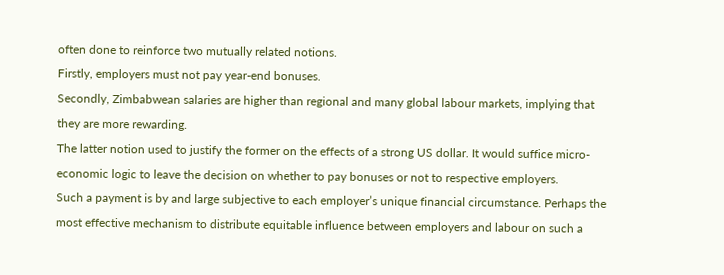often done to reinforce two mutually related notions.
Firstly, employers must not pay year-end bonuses.
Secondly, Zimbabwean salaries are higher than regional and many global labour markets, implying that they are more rewarding.
The latter notion used to justify the former on the effects of a strong US dollar. It would suffice micro-economic logic to leave the decision on whether to pay bonuses or not to respective employers.
Such a payment is by and large subjective to each employer’s unique financial circumstance. Perhaps the most effective mechanism to distribute equitable influence between employers and labour on such a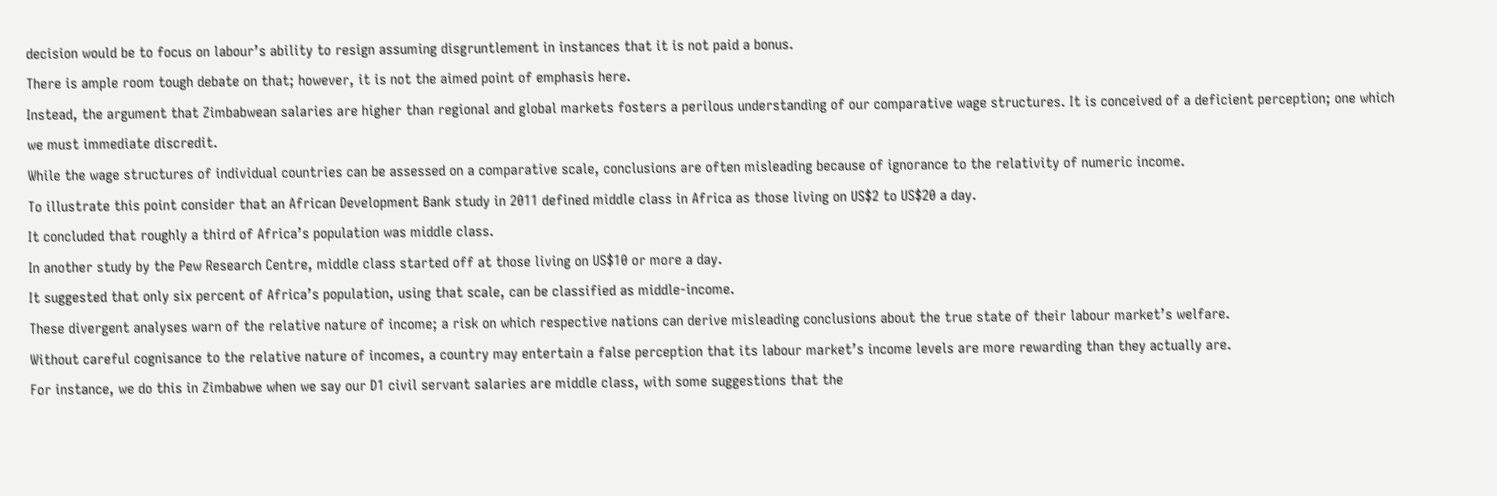decision would be to focus on labour’s ability to resign assuming disgruntlement in instances that it is not paid a bonus.
There is ample room tough debate on that; however, it is not the aimed point of emphasis here.
Instead, the argument that Zimbabwean salaries are higher than regional and global markets fosters a perilous understanding of our comparative wage structures. It is conceived of a deficient perception; one which we must immediate discredit.
While the wage structures of individual countries can be assessed on a comparative scale, conclusions are often misleading because of ignorance to the relativity of numeric income.
To illustrate this point consider that an African Development Bank study in 2011 defined middle class in Africa as those living on US$2 to US$20 a day.
It concluded that roughly a third of Africa’s population was middle class.
In another study by the Pew Research Centre, middle class started off at those living on US$10 or more a day.
It suggested that only six percent of Africa’s population, using that scale, can be classified as middle-income.
These divergent analyses warn of the relative nature of income; a risk on which respective nations can derive misleading conclusions about the true state of their labour market’s welfare.
Without careful cognisance to the relative nature of incomes, a country may entertain a false perception that its labour market’s income levels are more rewarding than they actually are.
For instance, we do this in Zimbabwe when we say our D1 civil servant salaries are middle class, with some suggestions that the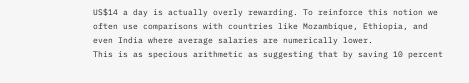US$14 a day is actually overly rewarding. To reinforce this notion we often use comparisons with countries like Mozambique, Ethiopia, and even India where average salaries are numerically lower.
This is as specious arithmetic as suggesting that by saving 10 percent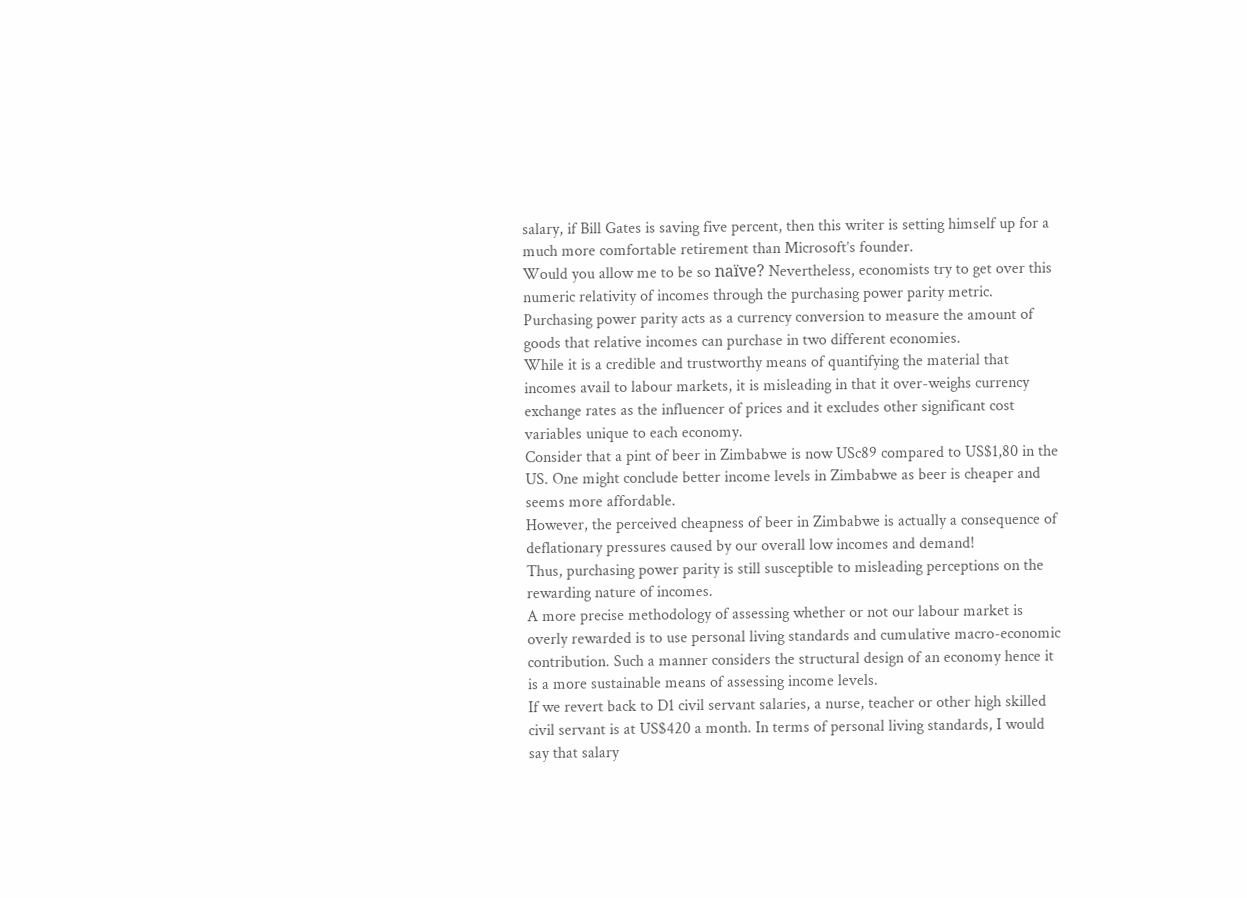salary, if Bill Gates is saving five percent, then this writer is setting himself up for a much more comfortable retirement than Microsoft’s founder.
Would you allow me to be so naïve? Nevertheless, economists try to get over this numeric relativity of incomes through the purchasing power parity metric. Purchasing power parity acts as a currency conversion to measure the amount of goods that relative incomes can purchase in two different economies.
While it is a credible and trustworthy means of quantifying the material that incomes avail to labour markets, it is misleading in that it over-weighs currency exchange rates as the influencer of prices and it excludes other significant cost variables unique to each economy.
Consider that a pint of beer in Zimbabwe is now USc89 compared to US$1,80 in the US. One might conclude better income levels in Zimbabwe as beer is cheaper and seems more affordable.
However, the perceived cheapness of beer in Zimbabwe is actually a consequence of deflationary pressures caused by our overall low incomes and demand!
Thus, purchasing power parity is still susceptible to misleading perceptions on the rewarding nature of incomes.
A more precise methodology of assessing whether or not our labour market is overly rewarded is to use personal living standards and cumulative macro-economic contribution. Such a manner considers the structural design of an economy hence it is a more sustainable means of assessing income levels.
If we revert back to D1 civil servant salaries, a nurse, teacher or other high skilled civil servant is at US$420 a month. In terms of personal living standards, I would say that salary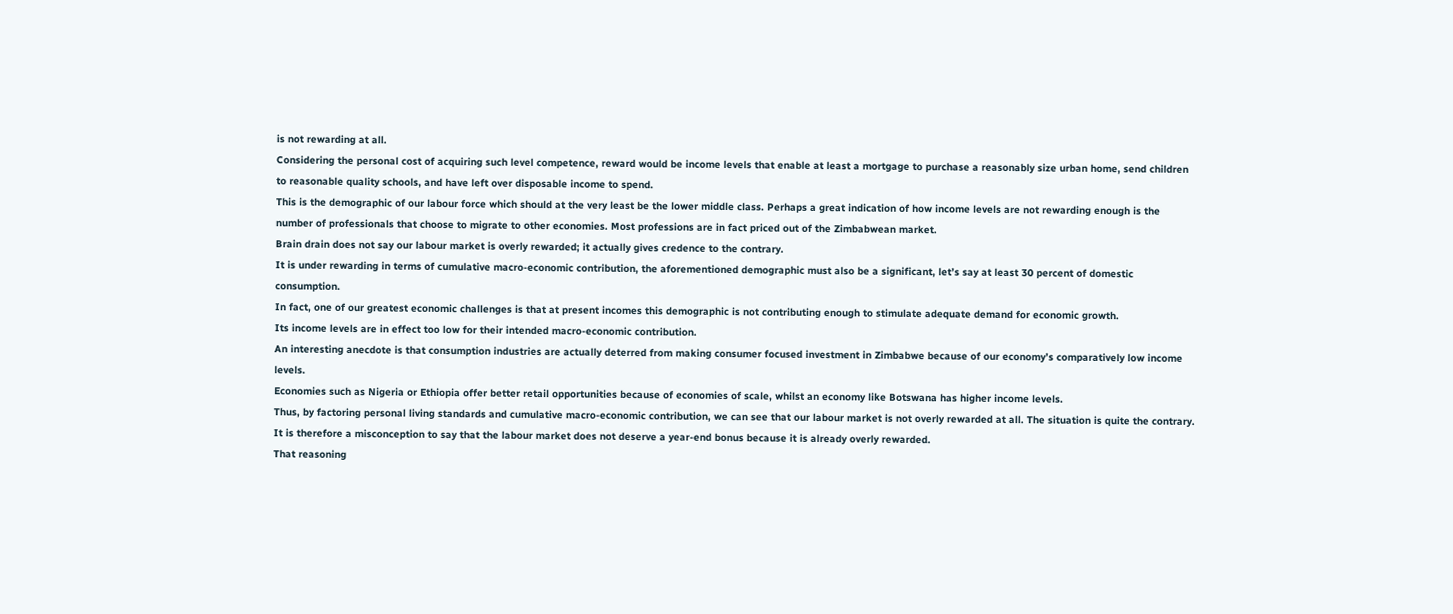is not rewarding at all.
Considering the personal cost of acquiring such level competence, reward would be income levels that enable at least a mortgage to purchase a reasonably size urban home, send children to reasonable quality schools, and have left over disposable income to spend.
This is the demographic of our labour force which should at the very least be the lower middle class. Perhaps a great indication of how income levels are not rewarding enough is the number of professionals that choose to migrate to other economies. Most professions are in fact priced out of the Zimbabwean market.
Brain drain does not say our labour market is overly rewarded; it actually gives credence to the contrary.
It is under rewarding in terms of cumulative macro-economic contribution, the aforementioned demographic must also be a significant, let’s say at least 30 percent of domestic consumption.
In fact, one of our greatest economic challenges is that at present incomes this demographic is not contributing enough to stimulate adequate demand for economic growth.
Its income levels are in effect too low for their intended macro-economic contribution.
An interesting anecdote is that consumption industries are actually deterred from making consumer focused investment in Zimbabwe because of our economy’s comparatively low income levels.
Economies such as Nigeria or Ethiopia offer better retail opportunities because of economies of scale, whilst an economy like Botswana has higher income levels.
Thus, by factoring personal living standards and cumulative macro-economic contribution, we can see that our labour market is not overly rewarded at all. The situation is quite the contrary.
It is therefore a misconception to say that the labour market does not deserve a year-end bonus because it is already overly rewarded.
That reasoning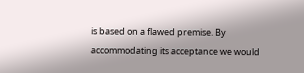is based on a flawed premise. By accommodating its acceptance we would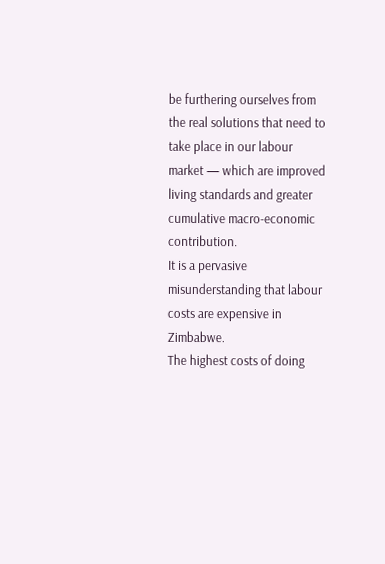be furthering ourselves from the real solutions that need to take place in our labour market — which are improved living standards and greater cumulative macro-economic contribution.
It is a pervasive misunderstanding that labour costs are expensive in Zimbabwe.
The highest costs of doing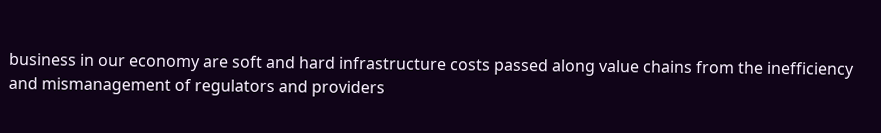business in our economy are soft and hard infrastructure costs passed along value chains from the inefficiency and mismanagement of regulators and providers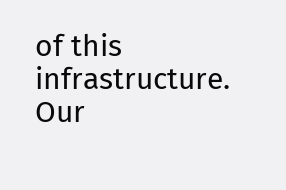of this infrastructure.
Our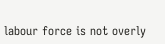labour force is not overly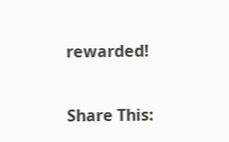rewarded!

Share This: